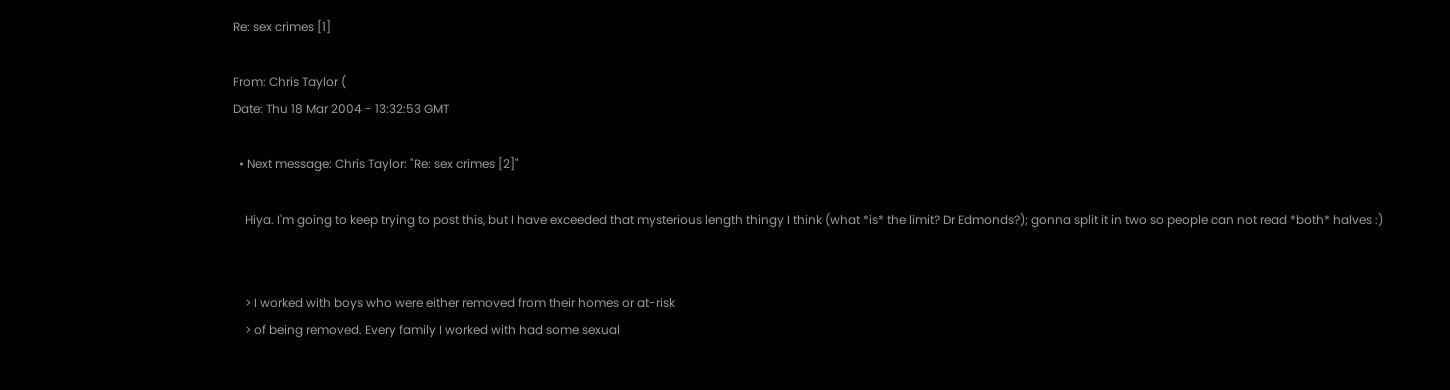Re: sex crimes [1]

From: Chris Taylor (
Date: Thu 18 Mar 2004 - 13:32:53 GMT

  • Next message: Chris Taylor: "Re: sex crimes [2]"

    Hiya. I'm going to keep trying to post this, but I have exceeded that mysterious length thingy I think (what *is* the limit? Dr Edmonds?); gonna split it in two so people can not read *both* halves :)


    > I worked with boys who were either removed from their homes or at-risk
    > of being removed. Every family I worked with had some sexual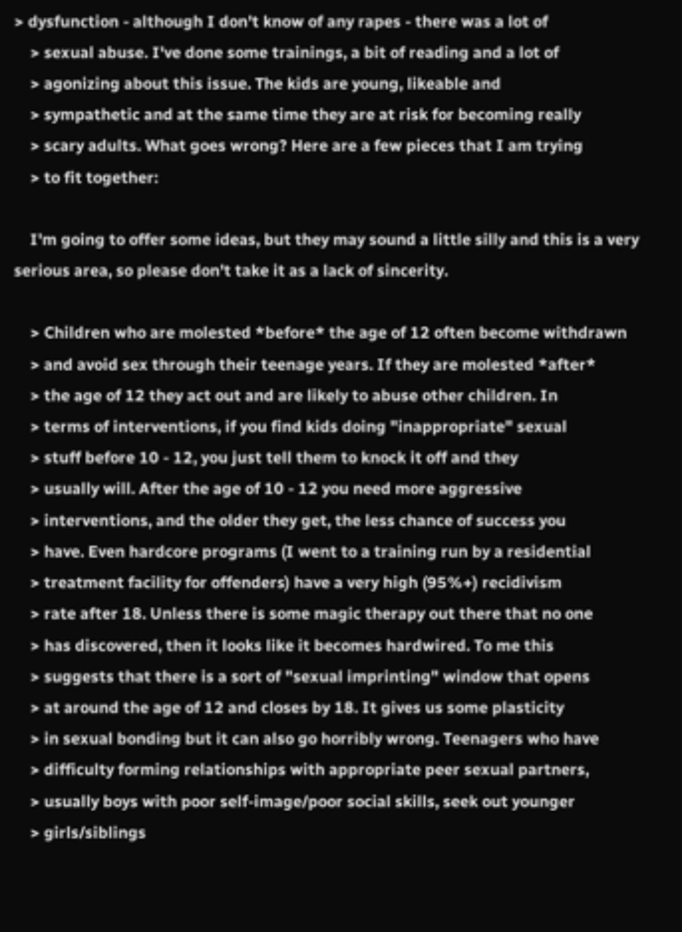> dysfunction - although I don't know of any rapes - there was a lot of
    > sexual abuse. I've done some trainings, a bit of reading and a lot of
    > agonizing about this issue. The kids are young, likeable and
    > sympathetic and at the same time they are at risk for becoming really
    > scary adults. What goes wrong? Here are a few pieces that I am trying
    > to fit together:

    I'm going to offer some ideas, but they may sound a little silly and this is a very serious area, so please don't take it as a lack of sincerity.

    > Children who are molested *before* the age of 12 often become withdrawn
    > and avoid sex through their teenage years. If they are molested *after*
    > the age of 12 they act out and are likely to abuse other children. In
    > terms of interventions, if you find kids doing "inappropriate" sexual
    > stuff before 10 - 12, you just tell them to knock it off and they
    > usually will. After the age of 10 - 12 you need more aggressive
    > interventions, and the older they get, the less chance of success you
    > have. Even hardcore programs (I went to a training run by a residential
    > treatment facility for offenders) have a very high (95%+) recidivism
    > rate after 18. Unless there is some magic therapy out there that no one
    > has discovered, then it looks like it becomes hardwired. To me this
    > suggests that there is a sort of "sexual imprinting" window that opens
    > at around the age of 12 and closes by 18. It gives us some plasticity
    > in sexual bonding but it can also go horribly wrong. Teenagers who have
    > difficulty forming relationships with appropriate peer sexual partners,
    > usually boys with poor self-image/poor social skills, seek out younger
    > girls/siblings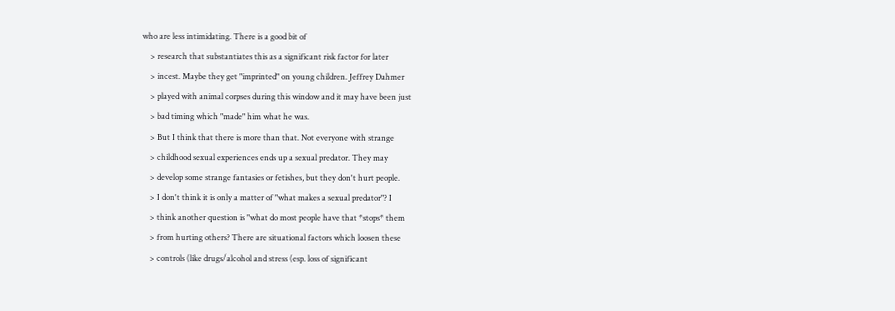who are less intimidating. There is a good bit of
    > research that substantiates this as a significant risk factor for later
    > incest. Maybe they get "imprinted" on young children. Jeffrey Dahmer
    > played with animal corpses during this window and it may have been just
    > bad timing which "made" him what he was.
    > But I think that there is more than that. Not everyone with strange
    > childhood sexual experiences ends up a sexual predator. They may
    > develop some strange fantasies or fetishes, but they don't hurt people.
    > I don't think it is only a matter of "what makes a sexual predator"? I
    > think another question is "what do most people have that *stops* them
    > from hurting others? There are situational factors which loosen these
    > controls (like drugs/alcohol and stress (esp. loss of significant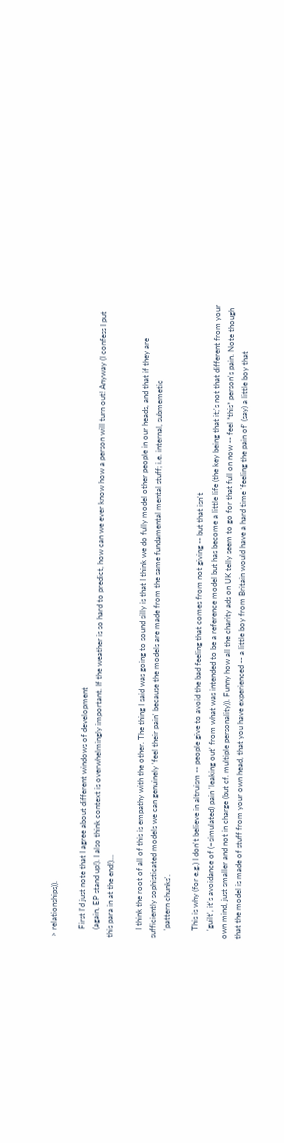> relationships)).

    First I'd just note that I agree about different windows of development
    (again, EP stand up!). I also think context is overwhelmingly important. If the weather is so hard to predict, how can we ever know how a person will turn out! Anyway (I confess I put this para in at the end!)...

    I think the root of all of this is empathy with the other. The thing I said was going to sound silly is that I think we do fully model other people in our heads, and that if they are sufficiently sophisticated models we can genuinely 'feel their pain' because the models are made from the same fundamental mental stuff; i.e. internal, submemetic
    'pattern chunks'.

    This is why (for e.g.) I don't believe in altruism -- people give to avoid the bad feeling that comes from not giving -- but that isn't
    'guilt', it's avoidance of (~simulated) pain 'leaking out' from what was intended to be a reference model but has become a little life (the key being that it;'s not that different from your own mind, just smaller and not in charge (but cf. multiple personality)). Funny how all the charity ads on UK telly seem to go for that full on now -- feel *this* person's pain. Note though that the model is made of stuff from your own head, that you have experienced -- a little boy from Britain would have a hard time 'feeling the pain of' (say) a little boy that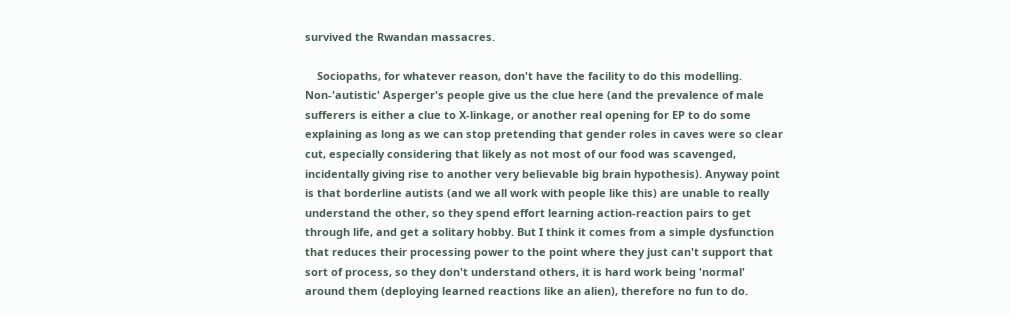survived the Rwandan massacres.

    Sociopaths, for whatever reason, don't have the facility to do this modelling. Non-'autistic' Asperger's people give us the clue here (and the prevalence of male sufferers is either a clue to X-linkage, or another real opening for EP to do some explaining as long as we can stop pretending that gender roles in caves were so clear cut, especially considering that likely as not most of our food was scavenged, incidentally giving rise to another very believable big brain hypothesis). Anyway point is that borderline autists (and we all work with people like this) are unable to really understand the other, so they spend effort learning action-reaction pairs to get through life, and get a solitary hobby. But I think it comes from a simple dysfunction that reduces their processing power to the point where they just can't support that sort of process, so they don't understand others, it is hard work being 'normal' around them (deploying learned reactions like an alien), therefore no fun to do.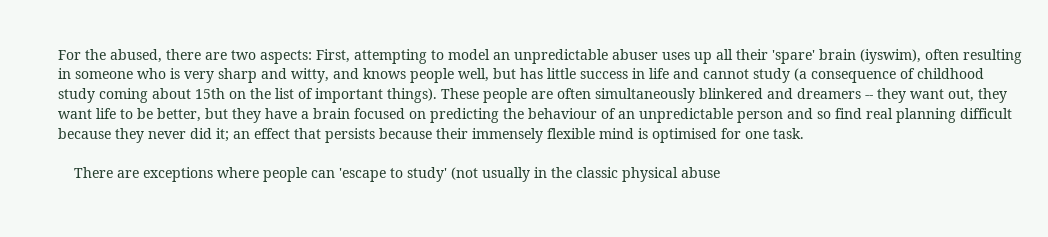For the abused, there are two aspects: First, attempting to model an unpredictable abuser uses up all their 'spare' brain (iyswim), often resulting in someone who is very sharp and witty, and knows people well, but has little success in life and cannot study (a consequence of childhood study coming about 15th on the list of important things). These people are often simultaneously blinkered and dreamers -- they want out, they want life to be better, but they have a brain focused on predicting the behaviour of an unpredictable person and so find real planning difficult because they never did it; an effect that persists because their immensely flexible mind is optimised for one task.

    There are exceptions where people can 'escape to study' (not usually in the classic physical abuse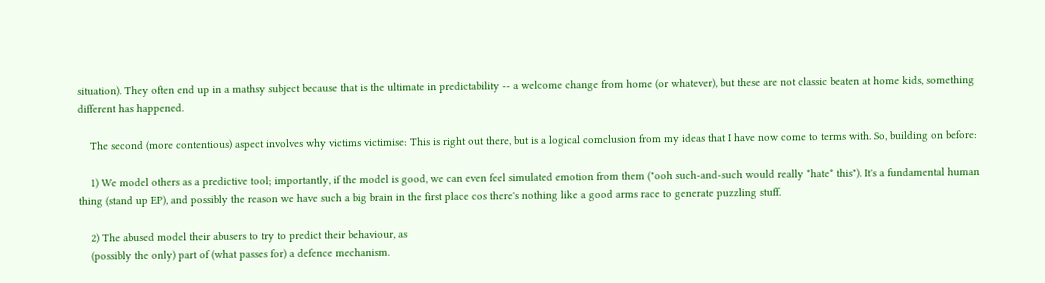situation). They often end up in a mathsy subject because that is the ultimate in predictability -- a welcome change from home (or whatever), but these are not classic beaten at home kids, something different has happened.

    The second (more contentious) aspect involves why victims victimise: This is right out there, but is a logical comclusion from my ideas that I have now come to terms with. So, building on before:

    1) We model others as a predictive tool; importantly, if the model is good, we can even feel simulated emotion from them ("ooh such-and-such would really *hate* this"). It's a fundamental human thing (stand up EP), and possibly the reason we have such a big brain in the first place cos there's nothing like a good arms race to generate puzzling stuff.

    2) The abused model their abusers to try to predict their behaviour, as
    (possibly the only) part of (what passes for) a defence mechanism.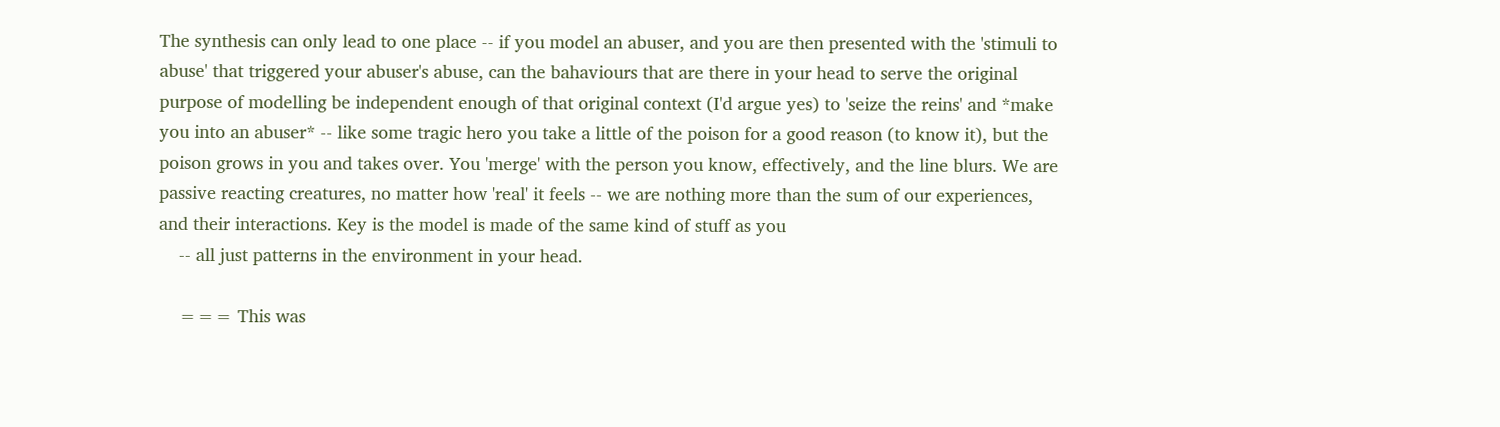The synthesis can only lead to one place -- if you model an abuser, and you are then presented with the 'stimuli to abuse' that triggered your abuser's abuse, can the bahaviours that are there in your head to serve the original purpose of modelling be independent enough of that original context (I'd argue yes) to 'seize the reins' and *make you into an abuser* -- like some tragic hero you take a little of the poison for a good reason (to know it), but the poison grows in you and takes over. You 'merge' with the person you know, effectively, and the line blurs. We are passive reacting creatures, no matter how 'real' it feels -- we are nothing more than the sum of our experiences, and their interactions. Key is the model is made of the same kind of stuff as you
    -- all just patterns in the environment in your head.

    === This was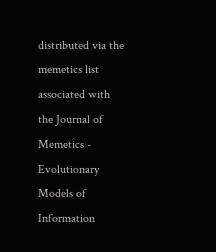distributed via the memetics list associated with the Journal of Memetics - Evolutionary Models of Information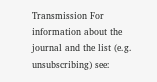Transmission For information about the journal and the list (e.g. unsubscribing) see: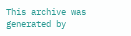This archive was generated by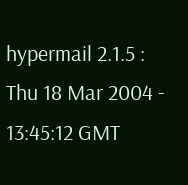hypermail 2.1.5 : Thu 18 Mar 2004 - 13:45:12 GMT